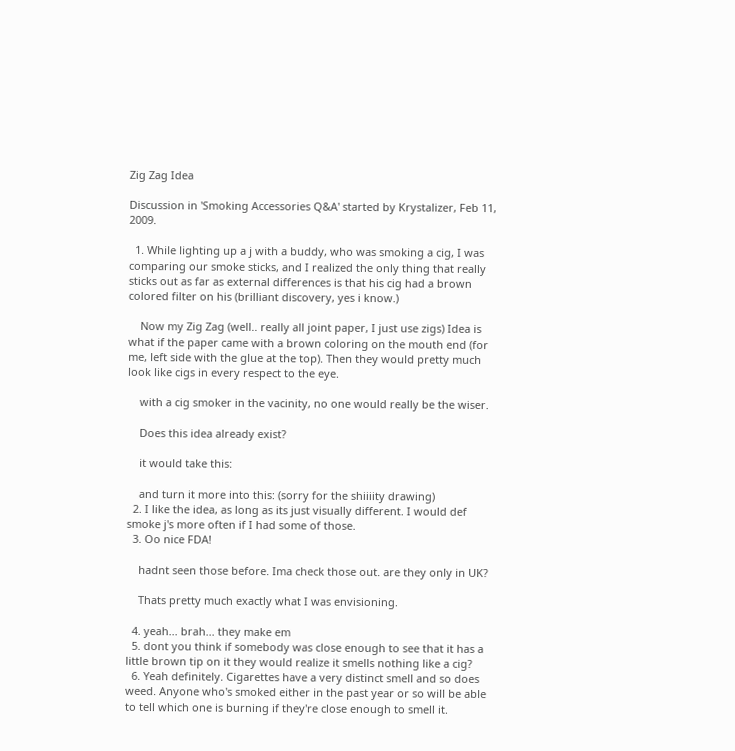Zig Zag Idea

Discussion in 'Smoking Accessories Q&A' started by Krystalizer, Feb 11, 2009.

  1. While lighting up a j with a buddy, who was smoking a cig, I was comparing our smoke sticks, and I realized the only thing that really sticks out as far as external differences is that his cig had a brown colored filter on his (brilliant discovery, yes i know.)

    Now my Zig Zag (well.. really all joint paper, I just use zigs) Idea is what if the paper came with a brown coloring on the mouth end (for me, left side with the glue at the top). Then they would pretty much look like cigs in every respect to the eye.

    with a cig smoker in the vacinity, no one would really be the wiser.

    Does this idea already exist?

    it would take this:

    and turn it more into this: (sorry for the shiiiity drawing)
  2. I like the idea, as long as its just visually different. I would def smoke j's more often if I had some of those.
  3. Oo nice FDA!

    hadnt seen those before. Ima check those out. are they only in UK?

    Thats pretty much exactly what I was envisioning.

  4. yeah... brah... they make em
  5. dont you think if somebody was close enough to see that it has a little brown tip on it they would realize it smells nothing like a cig?
  6. Yeah definitely. Cigarettes have a very distinct smell and so does weed. Anyone who's smoked either in the past year or so will be able to tell which one is burning if they're close enough to smell it.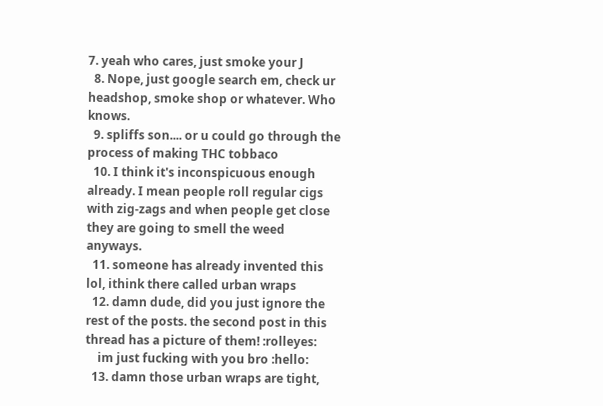7. yeah who cares, just smoke your J
  8. Nope, just google search em, check ur headshop, smoke shop or whatever. Who knows.
  9. spliffs son.... or u could go through the process of making THC tobbaco
  10. I think it's inconspicuous enough already. I mean people roll regular cigs with zig-zags and when people get close they are going to smell the weed anyways.
  11. someone has already invented this lol, ithink there called urban wraps
  12. damn dude, did you just ignore the rest of the posts. the second post in this thread has a picture of them! :rolleyes:
    im just fucking with you bro :hello:
  13. damn those urban wraps are tight,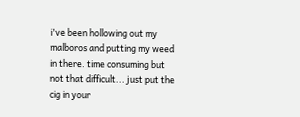i've been hollowing out my malboros and putting my weed in there. time consuming but not that difficult... just put the cig in your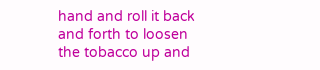hand and roll it back and forth to loosen the tobacco up and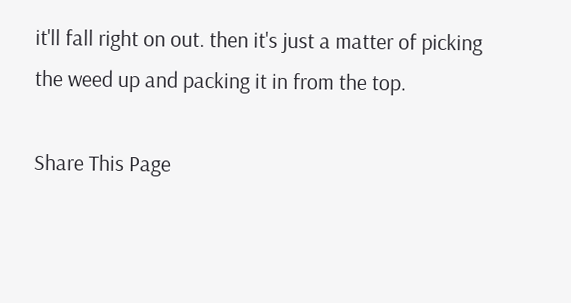it'll fall right on out. then it's just a matter of picking the weed up and packing it in from the top.

Share This Page